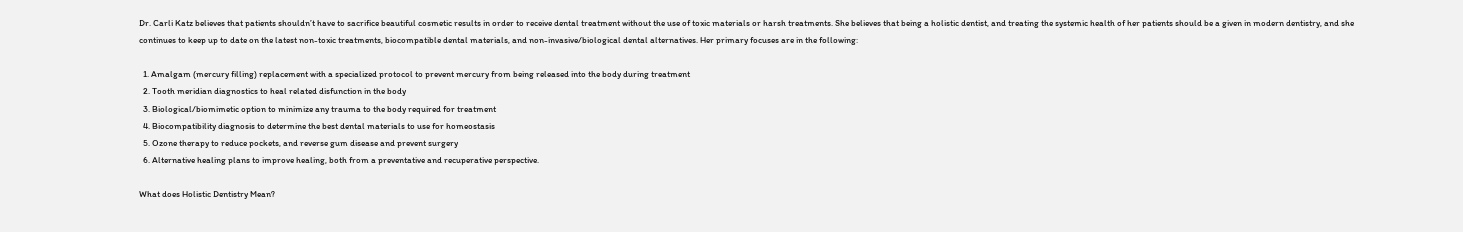Dr. Carli Katz believes that patients shouldn’t have to sacrifice beautiful cosmetic results in order to receive dental treatment without the use of toxic materials or harsh treatments. She believes that being a holistic dentist, and treating the systemic health of her patients should be a given in modern dentistry, and she continues to keep up to date on the latest non-toxic treatments, biocompatible dental materials, and non-invasive/biological dental alternatives. Her primary focuses are in the following:

  1. Amalgam (mercury filling) replacement with a specialized protocol to prevent mercury from being released into the body during treatment
  2. Tooth meridian diagnostics to heal related disfunction in the body
  3. Biological/biomimetic option to minimize any trauma to the body required for treatment
  4. Biocompatibility diagnosis to determine the best dental materials to use for homeostasis
  5. Ozone therapy to reduce pockets, and reverse gum disease and prevent surgery
  6. Alternative healing plans to improve healing, both from a preventative and recuperative perspective.

What does Holistic Dentistry Mean?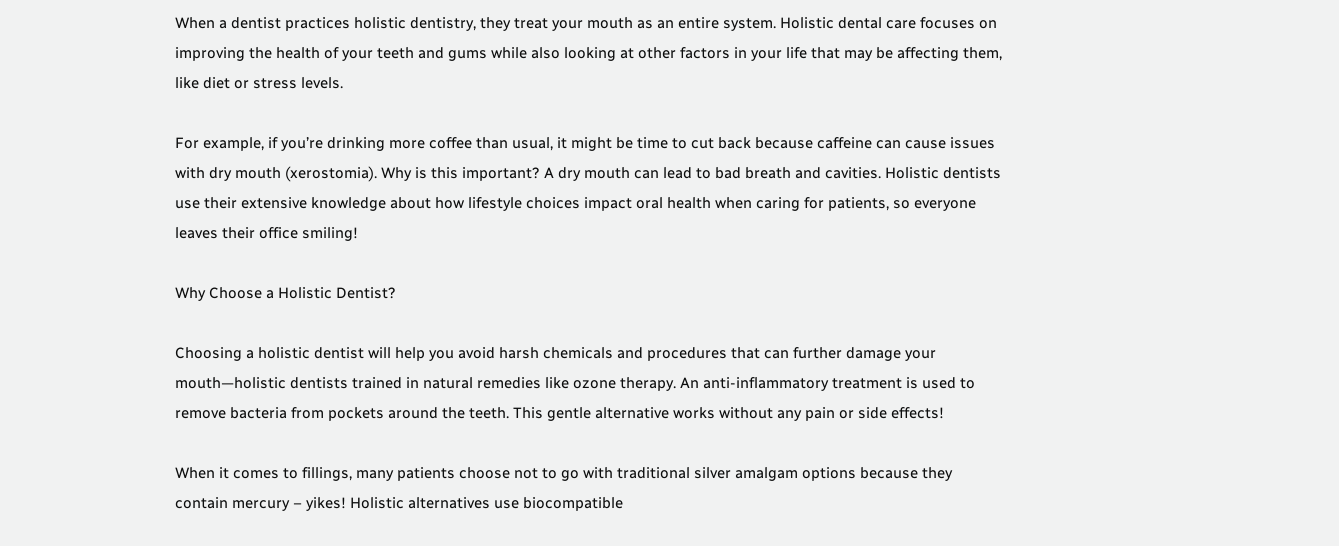When a dentist practices holistic dentistry, they treat your mouth as an entire system. Holistic dental care focuses on improving the health of your teeth and gums while also looking at other factors in your life that may be affecting them, like diet or stress levels.

For example, if you’re drinking more coffee than usual, it might be time to cut back because caffeine can cause issues with dry mouth (xerostomia). Why is this important? A dry mouth can lead to bad breath and cavities. Holistic dentists use their extensive knowledge about how lifestyle choices impact oral health when caring for patients, so everyone leaves their office smiling!

Why Choose a Holistic Dentist?

Choosing a holistic dentist will help you avoid harsh chemicals and procedures that can further damage your mouth—holistic dentists trained in natural remedies like ozone therapy. An anti-inflammatory treatment is used to remove bacteria from pockets around the teeth. This gentle alternative works without any pain or side effects!

When it comes to fillings, many patients choose not to go with traditional silver amalgam options because they contain mercury – yikes! Holistic alternatives use biocompatible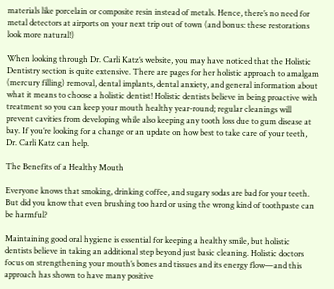materials like porcelain or composite resin instead of metals. Hence, there’s no need for metal detectors at airports on your next trip out of town (and bonus: these restorations look more natural!)

When looking through Dr. Carli Katz’s website, you may have noticed that the Holistic Dentistry section is quite extensive. There are pages for her holistic approach to amalgam (mercury filling) removal, dental implants, dental anxiety, and general information about what it means to choose a holistic dentist! Holistic dentists believe in being proactive with treatment so you can keep your mouth healthy year-round; regular cleanings will prevent cavities from developing while also keeping any tooth loss due to gum disease at bay. If you’re looking for a change or an update on how best to take care of your teeth, Dr. Carli Katz can help.

The Benefits of a Healthy Mouth

Everyone knows that smoking, drinking coffee, and sugary sodas are bad for your teeth. But did you know that even brushing too hard or using the wrong kind of toothpaste can be harmful?

Maintaining good oral hygiene is essential for keeping a healthy smile, but holistic dentists believe in taking an additional step beyond just basic cleaning. Holistic doctors focus on strengthening your mouth’s bones and tissues and its energy flow—and this approach has shown to have many positive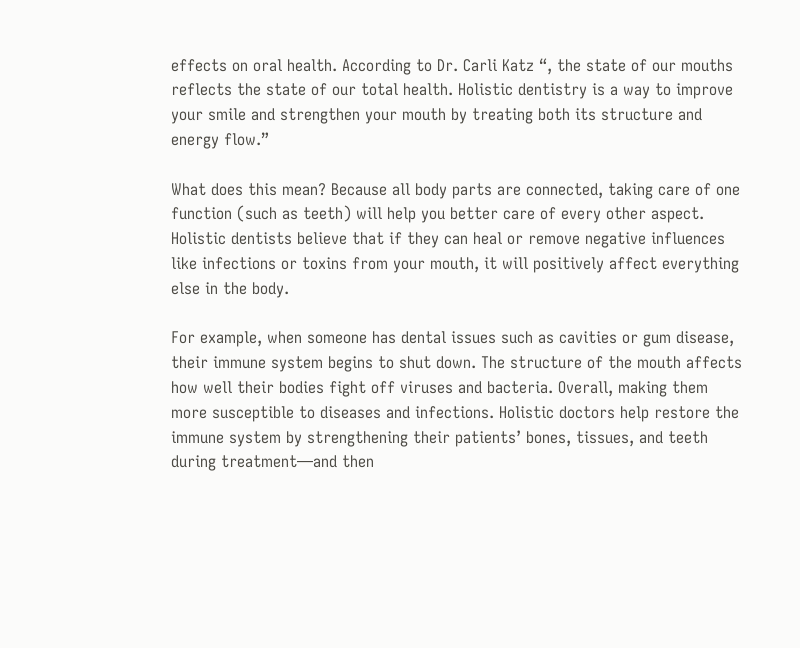effects on oral health. According to Dr. Carli Katz “, the state of our mouths reflects the state of our total health. Holistic dentistry is a way to improve your smile and strengthen your mouth by treating both its structure and energy flow.”

What does this mean? Because all body parts are connected, taking care of one function (such as teeth) will help you better care of every other aspect. Holistic dentists believe that if they can heal or remove negative influences like infections or toxins from your mouth, it will positively affect everything else in the body.

For example, when someone has dental issues such as cavities or gum disease, their immune system begins to shut down. The structure of the mouth affects how well their bodies fight off viruses and bacteria. Overall, making them more susceptible to diseases and infections. Holistic doctors help restore the immune system by strengthening their patients’ bones, tissues, and teeth during treatment—and then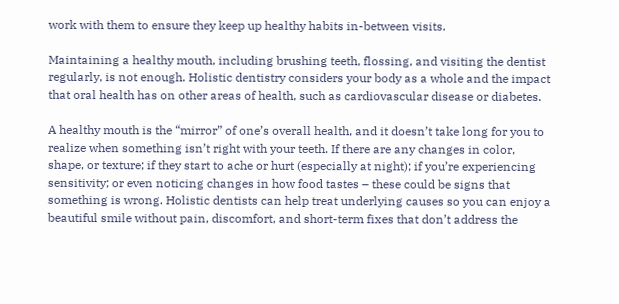work with them to ensure they keep up healthy habits in-between visits.

Maintaining a healthy mouth, including brushing teeth, flossing, and visiting the dentist regularly, is not enough. Holistic dentistry considers your body as a whole and the impact that oral health has on other areas of health, such as cardiovascular disease or diabetes.

A healthy mouth is the “mirror” of one’s overall health, and it doesn’t take long for you to realize when something isn’t right with your teeth. If there are any changes in color, shape, or texture; if they start to ache or hurt (especially at night); if you’re experiencing sensitivity; or even noticing changes in how food tastes – these could be signs that something is wrong. Holistic dentists can help treat underlying causes so you can enjoy a beautiful smile without pain, discomfort, and short-term fixes that don’t address the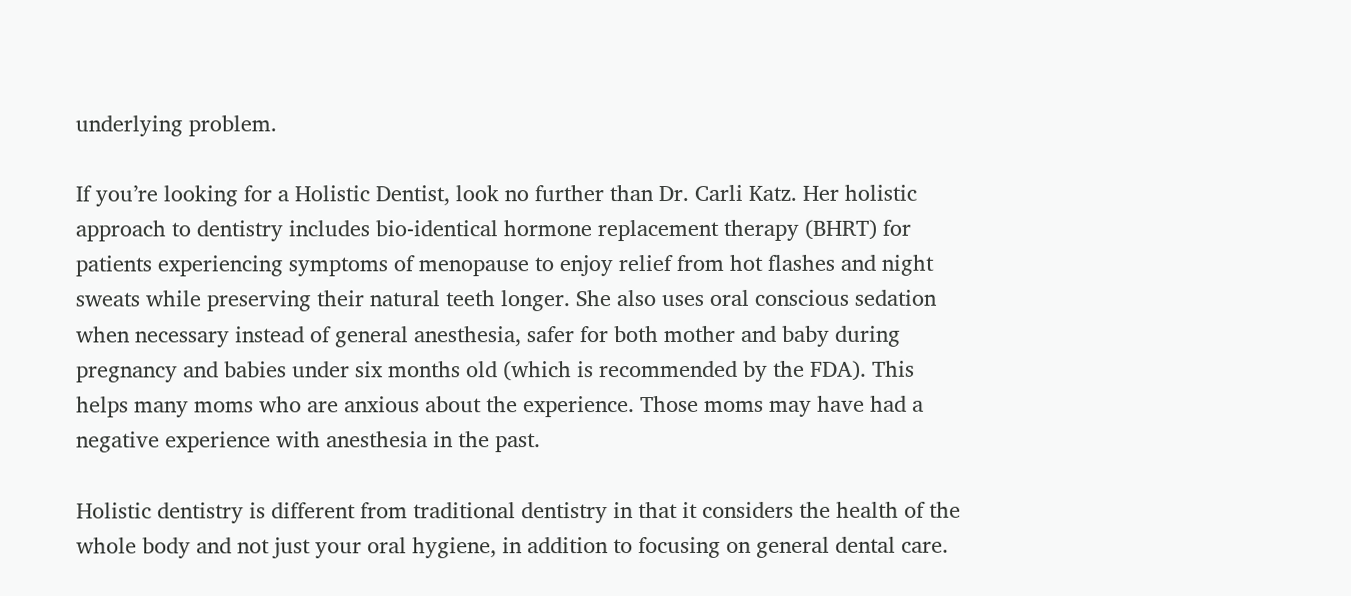underlying problem.

If you’re looking for a Holistic Dentist, look no further than Dr. Carli Katz. Her holistic approach to dentistry includes bio-identical hormone replacement therapy (BHRT) for patients experiencing symptoms of menopause to enjoy relief from hot flashes and night sweats while preserving their natural teeth longer. She also uses oral conscious sedation when necessary instead of general anesthesia, safer for both mother and baby during pregnancy and babies under six months old (which is recommended by the FDA). This helps many moms who are anxious about the experience. Those moms may have had a negative experience with anesthesia in the past.

Holistic dentistry is different from traditional dentistry in that it considers the health of the whole body and not just your oral hygiene, in addition to focusing on general dental care.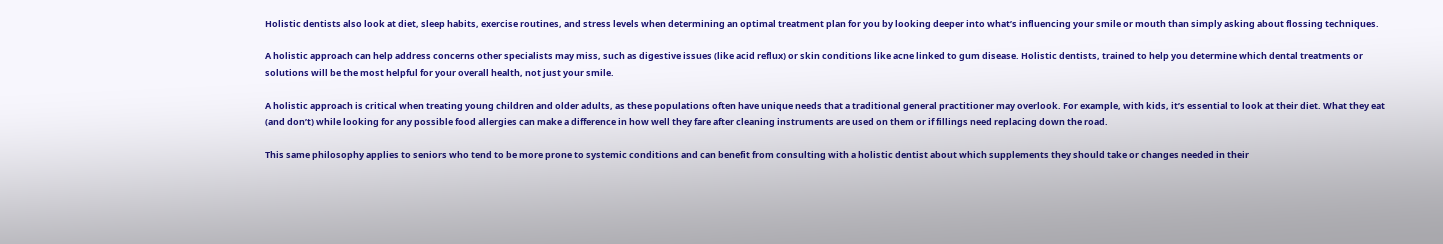Holistic dentists also look at diet, sleep habits, exercise routines, and stress levels when determining an optimal treatment plan for you by looking deeper into what’s influencing your smile or mouth than simply asking about flossing techniques.

A holistic approach can help address concerns other specialists may miss, such as digestive issues (like acid reflux) or skin conditions like acne linked to gum disease. Holistic dentists, trained to help you determine which dental treatments or solutions will be the most helpful for your overall health, not just your smile.

A holistic approach is critical when treating young children and older adults, as these populations often have unique needs that a traditional general practitioner may overlook. For example, with kids, it’s essential to look at their diet. What they eat (and don’t) while looking for any possible food allergies can make a difference in how well they fare after cleaning instruments are used on them or if fillings need replacing down the road.

This same philosophy applies to seniors who tend to be more prone to systemic conditions and can benefit from consulting with a holistic dentist about which supplements they should take or changes needed in their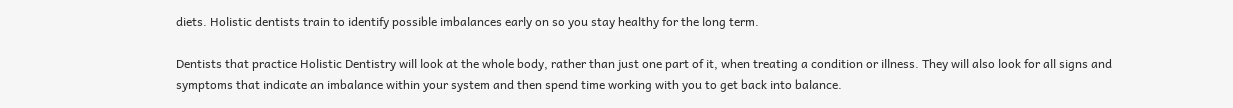diets. Holistic dentists train to identify possible imbalances early on so you stay healthy for the long term.

Dentists that practice Holistic Dentistry will look at the whole body, rather than just one part of it, when treating a condition or illness. They will also look for all signs and symptoms that indicate an imbalance within your system and then spend time working with you to get back into balance.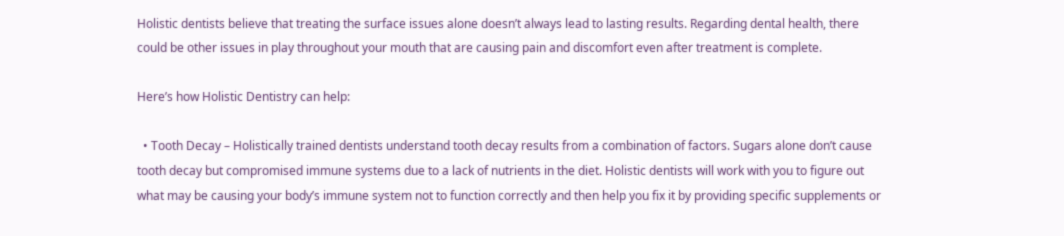Holistic dentists believe that treating the surface issues alone doesn’t always lead to lasting results. Regarding dental health, there could be other issues in play throughout your mouth that are causing pain and discomfort even after treatment is complete.

Here’s how Holistic Dentistry can help:

  • Tooth Decay – Holistically trained dentists understand tooth decay results from a combination of factors. Sugars alone don’t cause tooth decay but compromised immune systems due to a lack of nutrients in the diet. Holistic dentists will work with you to figure out what may be causing your body’s immune system not to function correctly and then help you fix it by providing specific supplements or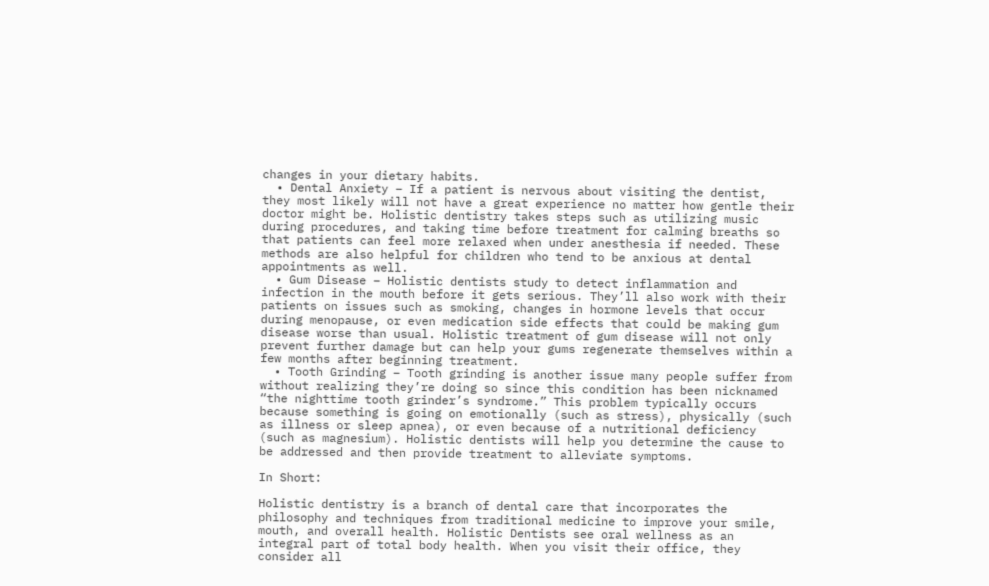changes in your dietary habits.
  • Dental Anxiety – If a patient is nervous about visiting the dentist, they most likely will not have a great experience no matter how gentle their doctor might be. Holistic dentistry takes steps such as utilizing music during procedures, and taking time before treatment for calming breaths so that patients can feel more relaxed when under anesthesia if needed. These methods are also helpful for children who tend to be anxious at dental appointments as well.
  • Gum Disease – Holistic dentists study to detect inflammation and infection in the mouth before it gets serious. They’ll also work with their patients on issues such as smoking, changes in hormone levels that occur during menopause, or even medication side effects that could be making gum disease worse than usual. Holistic treatment of gum disease will not only prevent further damage but can help your gums regenerate themselves within a few months after beginning treatment.
  • Tooth Grinding – Tooth grinding is another issue many people suffer from without realizing they’re doing so since this condition has been nicknamed “the nighttime tooth grinder’s syndrome.” This problem typically occurs because something is going on emotionally (such as stress), physically (such as illness or sleep apnea), or even because of a nutritional deficiency (such as magnesium). Holistic dentists will help you determine the cause to be addressed and then provide treatment to alleviate symptoms.

In Short:

Holistic dentistry is a branch of dental care that incorporates the philosophy and techniques from traditional medicine to improve your smile, mouth, and overall health. Holistic Dentists see oral wellness as an integral part of total body health. When you visit their office, they consider all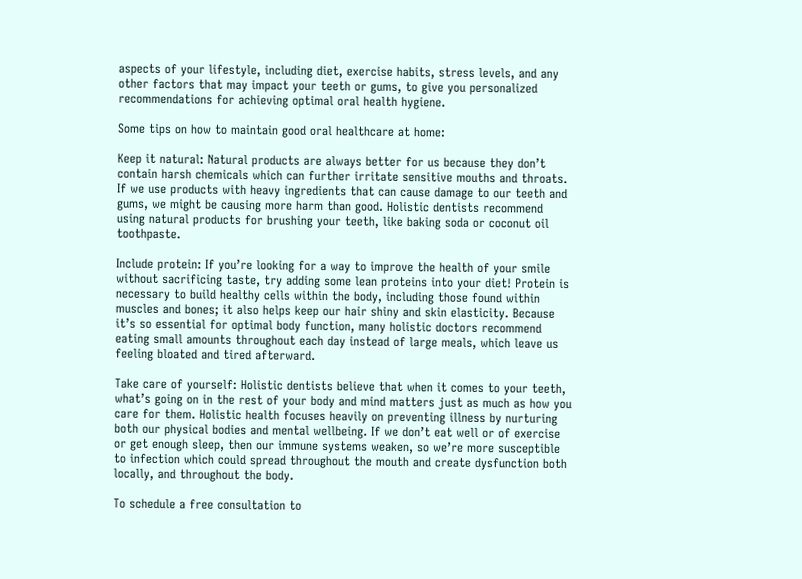aspects of your lifestyle, including diet, exercise habits, stress levels, and any other factors that may impact your teeth or gums, to give you personalized recommendations for achieving optimal oral health hygiene.

Some tips on how to maintain good oral healthcare at home:

Keep it natural: Natural products are always better for us because they don’t contain harsh chemicals which can further irritate sensitive mouths and throats. If we use products with heavy ingredients that can cause damage to our teeth and gums, we might be causing more harm than good. Holistic dentists recommend using natural products for brushing your teeth, like baking soda or coconut oil toothpaste.

Include protein: If you’re looking for a way to improve the health of your smile without sacrificing taste, try adding some lean proteins into your diet! Protein is necessary to build healthy cells within the body, including those found within muscles and bones; it also helps keep our hair shiny and skin elasticity. Because it’s so essential for optimal body function, many holistic doctors recommend eating small amounts throughout each day instead of large meals, which leave us feeling bloated and tired afterward.

Take care of yourself: Holistic dentists believe that when it comes to your teeth, what’s going on in the rest of your body and mind matters just as much as how you care for them. Holistic health focuses heavily on preventing illness by nurturing both our physical bodies and mental wellbeing. If we don’t eat well or of exercise or get enough sleep, then our immune systems weaken, so we’re more susceptible to infection which could spread throughout the mouth and create dysfunction both locally, and throughout the body.

To schedule a free consultation to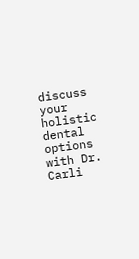discuss your holistic dental options with Dr. Carli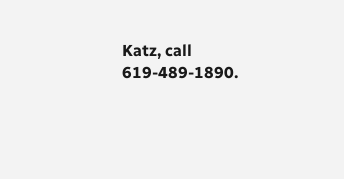Katz, call 619-489-1890.